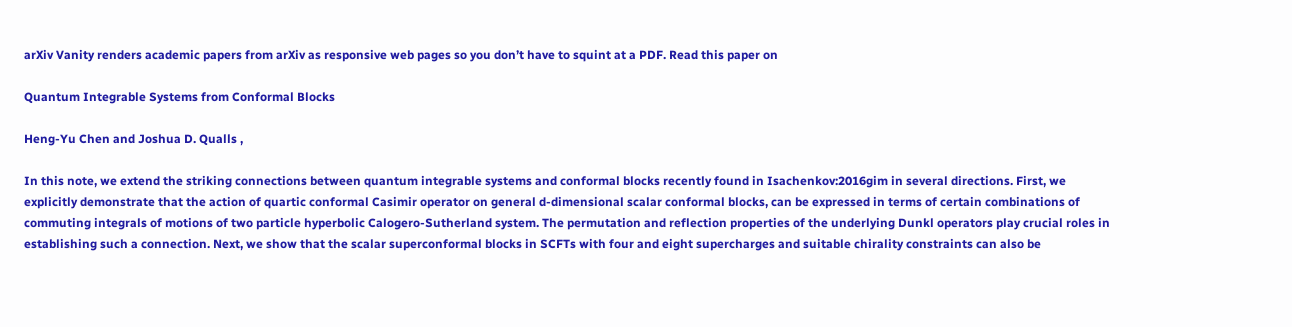arXiv Vanity renders academic papers from arXiv as responsive web pages so you don’t have to squint at a PDF. Read this paper on

Quantum Integrable Systems from Conformal Blocks

Heng-Yu Chen and Joshua D. Qualls ,

In this note, we extend the striking connections between quantum integrable systems and conformal blocks recently found in Isachenkov:2016gim in several directions. First, we explicitly demonstrate that the action of quartic conformal Casimir operator on general d-dimensional scalar conformal blocks, can be expressed in terms of certain combinations of commuting integrals of motions of two particle hyperbolic Calogero-Sutherland system. The permutation and reflection properties of the underlying Dunkl operators play crucial roles in establishing such a connection. Next, we show that the scalar superconformal blocks in SCFTs with four and eight supercharges and suitable chirality constraints can also be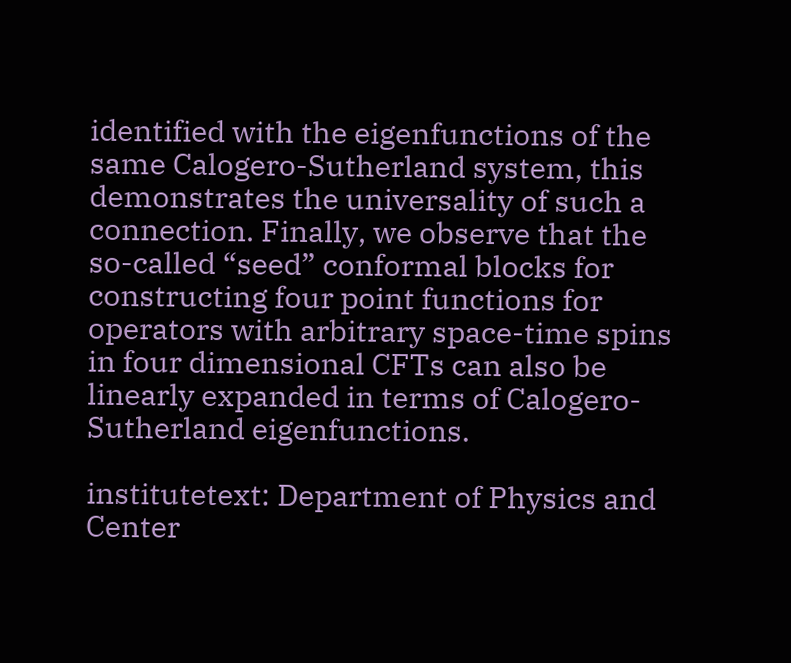identified with the eigenfunctions of the same Calogero-Sutherland system, this demonstrates the universality of such a connection. Finally, we observe that the so-called “seed” conformal blocks for constructing four point functions for operators with arbitrary space-time spins in four dimensional CFTs can also be linearly expanded in terms of Calogero-Sutherland eigenfunctions.

institutetext: Department of Physics and Center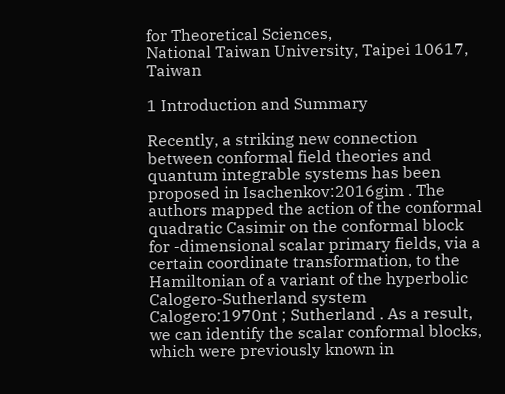for Theoretical Sciences,
National Taiwan University, Taipei 10617, Taiwan

1 Introduction and Summary

Recently, a striking new connection between conformal field theories and quantum integrable systems has been proposed in Isachenkov:2016gim . The authors mapped the action of the conformal quadratic Casimir on the conformal block for -dimensional scalar primary fields, via a certain coordinate transformation, to the Hamiltonian of a variant of the hyperbolic Calogero-Sutherland system Calogero:1970nt ; Sutherland . As a result, we can identify the scalar conformal blocks, which were previously known in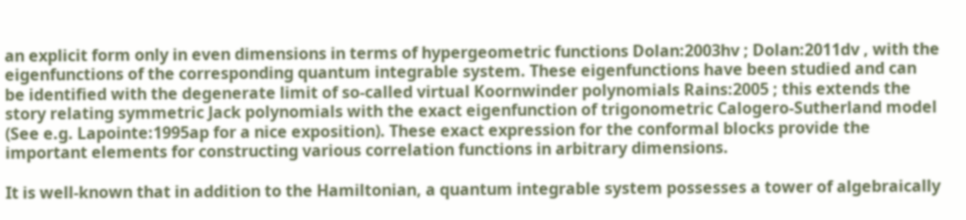an explicit form only in even dimensions in terms of hypergeometric functions Dolan:2003hv ; Dolan:2011dv , with the eigenfunctions of the corresponding quantum integrable system. These eigenfunctions have been studied and can be identified with the degenerate limit of so-called virtual Koornwinder polynomials Rains:2005 ; this extends the story relating symmetric Jack polynomials with the exact eigenfunction of trigonometric Calogero-Sutherland model (See e.g. Lapointe:1995ap for a nice exposition). These exact expression for the conformal blocks provide the important elements for constructing various correlation functions in arbitrary dimensions.

It is well-known that in addition to the Hamiltonian, a quantum integrable system possesses a tower of algebraically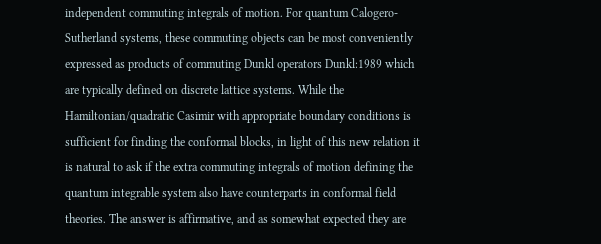independent commuting integrals of motion. For quantum Calogero-Sutherland systems, these commuting objects can be most conveniently expressed as products of commuting Dunkl operators Dunkl:1989 which are typically defined on discrete lattice systems. While the Hamiltonian/quadratic Casimir with appropriate boundary conditions is sufficient for finding the conformal blocks, in light of this new relation it is natural to ask if the extra commuting integrals of motion defining the quantum integrable system also have counterparts in conformal field theories. The answer is affirmative, and as somewhat expected they are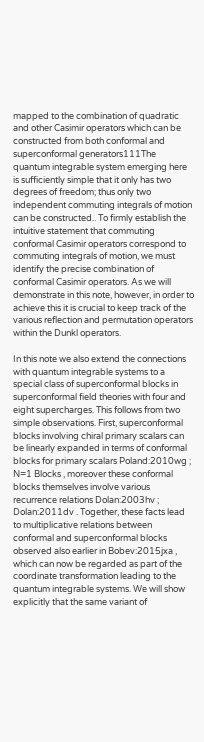mapped to the combination of quadratic and other Casimir operators which can be constructed from both conformal and superconformal generators111The quantum integrable system emerging here is sufficiently simple that it only has two degrees of freedom; thus only two independent commuting integrals of motion can be constructed.. To firmly establish the intuitive statement that commuting conformal Casimir operators correspond to commuting integrals of motion, we must identify the precise combination of conformal Casimir operators. As we will demonstrate in this note, however, in order to achieve this it is crucial to keep track of the various reflection and permutation operators within the Dunkl operators.

In this note we also extend the connections with quantum integrable systems to a special class of superconformal blocks in superconformal field theories with four and eight supercharges. This follows from two simple observations. First, superconformal blocks involving chiral primary scalars can be linearly expanded in terms of conformal blocks for primary scalars Poland:2010wg ; N=1 Blocks , moreover these conformal blocks themselves involve various recurrence relations Dolan:2003hv ; Dolan:2011dv . Together, these facts lead to multiplicative relations between conformal and superconformal blocks observed also earlier in Bobev:2015jxa , which can now be regarded as part of the coordinate transformation leading to the quantum integrable systems. We will show explicitly that the same variant of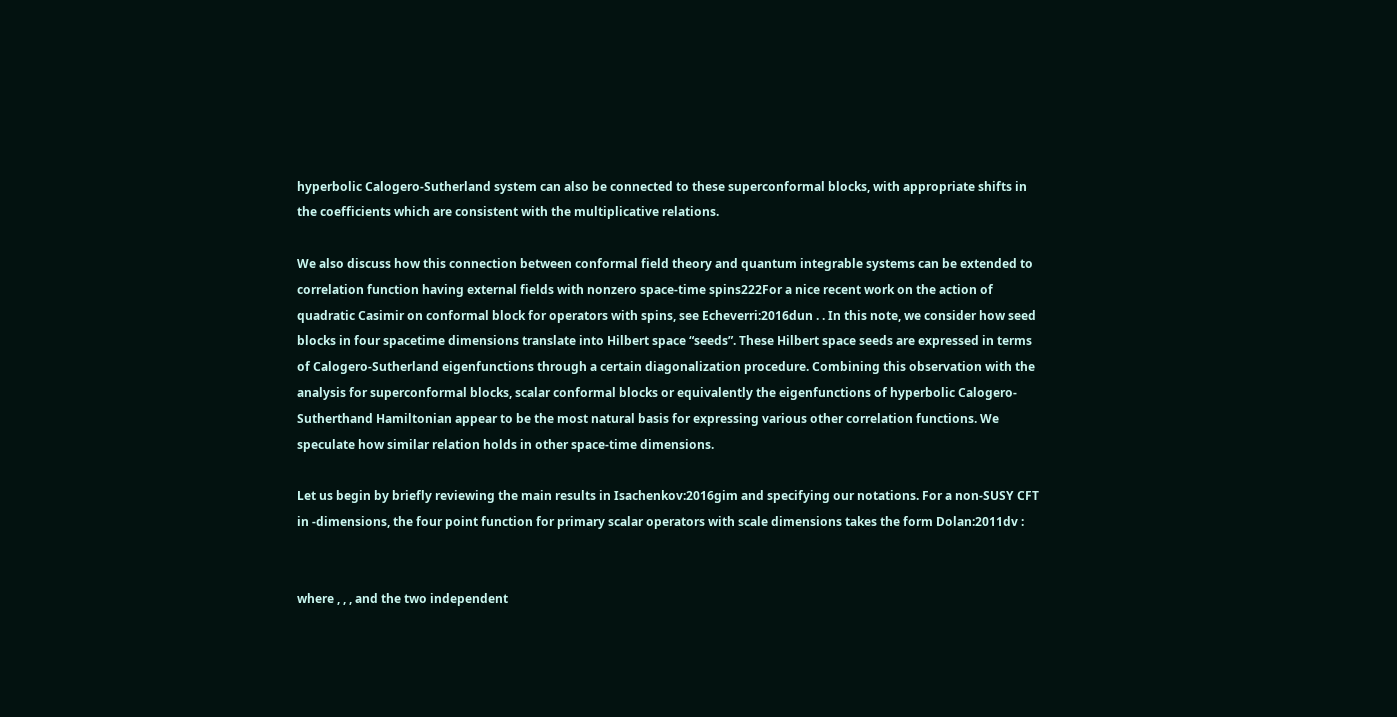hyperbolic Calogero-Sutherland system can also be connected to these superconformal blocks, with appropriate shifts in the coefficients which are consistent with the multiplicative relations.

We also discuss how this connection between conformal field theory and quantum integrable systems can be extended to correlation function having external fields with nonzero space-time spins222For a nice recent work on the action of quadratic Casimir on conformal block for operators with spins, see Echeverri:2016dun . . In this note, we consider how seed blocks in four spacetime dimensions translate into Hilbert space “seeds”. These Hilbert space seeds are expressed in terms of Calogero-Sutherland eigenfunctions through a certain diagonalization procedure. Combining this observation with the analysis for superconformal blocks, scalar conformal blocks or equivalently the eigenfunctions of hyperbolic Calogero-Sutherthand Hamiltonian appear to be the most natural basis for expressing various other correlation functions. We speculate how similar relation holds in other space-time dimensions.

Let us begin by briefly reviewing the main results in Isachenkov:2016gim and specifying our notations. For a non-SUSY CFT in -dimensions, the four point function for primary scalar operators with scale dimensions takes the form Dolan:2011dv :


where , , , and the two independent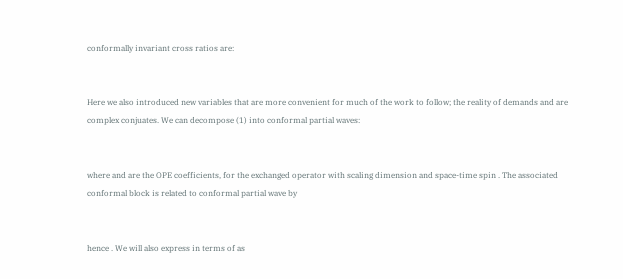conformally invariant cross ratios are:


Here we also introduced new variables that are more convenient for much of the work to follow; the reality of demands and are complex conjuates. We can decompose (1) into conformal partial waves:


where and are the OPE coefficients, for the exchanged operator with scaling dimension and space-time spin . The associated conformal block is related to conformal partial wave by


hence . We will also express in terms of as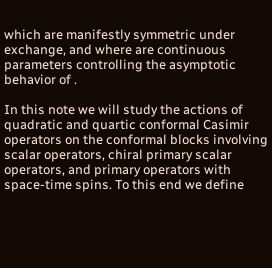which are manifestly symmetric under exchange, and where are continuous parameters controlling the asymptotic behavior of .

In this note we will study the actions of quadratic and quartic conformal Casimir operators on the conformal blocks involving scalar operators, chiral primary scalar operators, and primary operators with space-time spins. To this end we define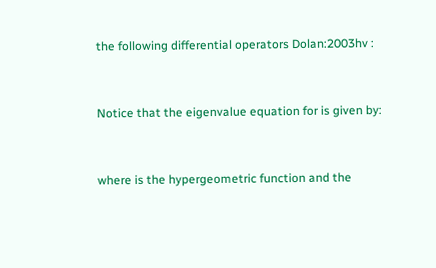the following differential operators Dolan:2003hv :


Notice that the eigenvalue equation for is given by:


where is the hypergeometric function and the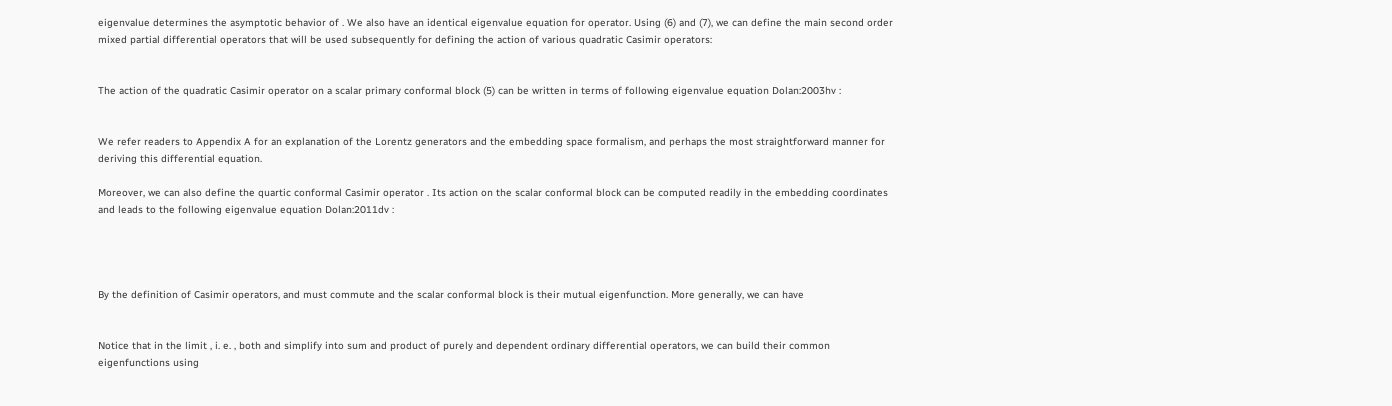eigenvalue determines the asymptotic behavior of . We also have an identical eigenvalue equation for operator. Using (6) and (7), we can define the main second order mixed partial differential operators that will be used subsequently for defining the action of various quadratic Casimir operators:


The action of the quadratic Casimir operator on a scalar primary conformal block (5) can be written in terms of following eigenvalue equation Dolan:2003hv :


We refer readers to Appendix A for an explanation of the Lorentz generators and the embedding space formalism, and perhaps the most straightforward manner for deriving this differential equation.

Moreover, we can also define the quartic conformal Casimir operator . Its action on the scalar conformal block can be computed readily in the embedding coordinates and leads to the following eigenvalue equation Dolan:2011dv :




By the definition of Casimir operators, and must commute and the scalar conformal block is their mutual eigenfunction. More generally, we can have


Notice that in the limit , i. e. , both and simplify into sum and product of purely and dependent ordinary differential operators, we can build their common eigenfunctions using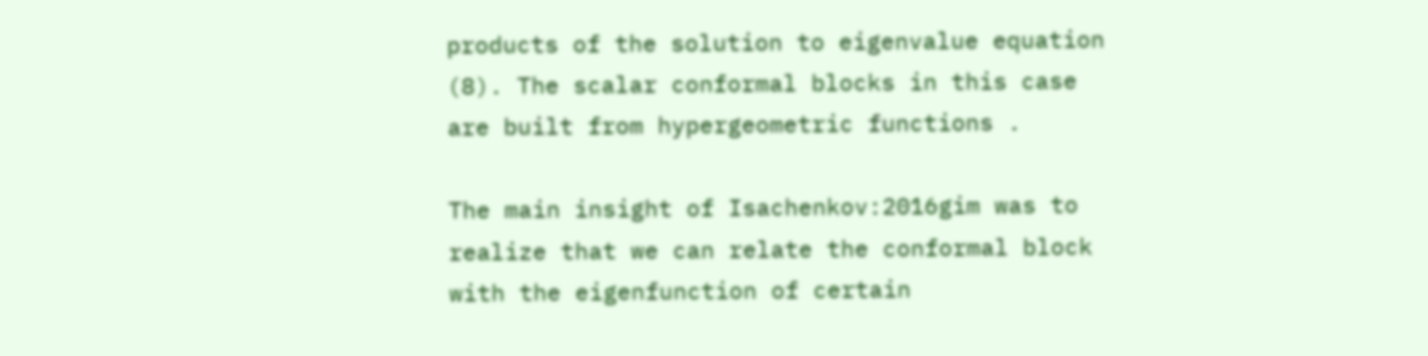products of the solution to eigenvalue equation (8). The scalar conformal blocks in this case are built from hypergeometric functions .

The main insight of Isachenkov:2016gim was to realize that we can relate the conformal block with the eigenfunction of certain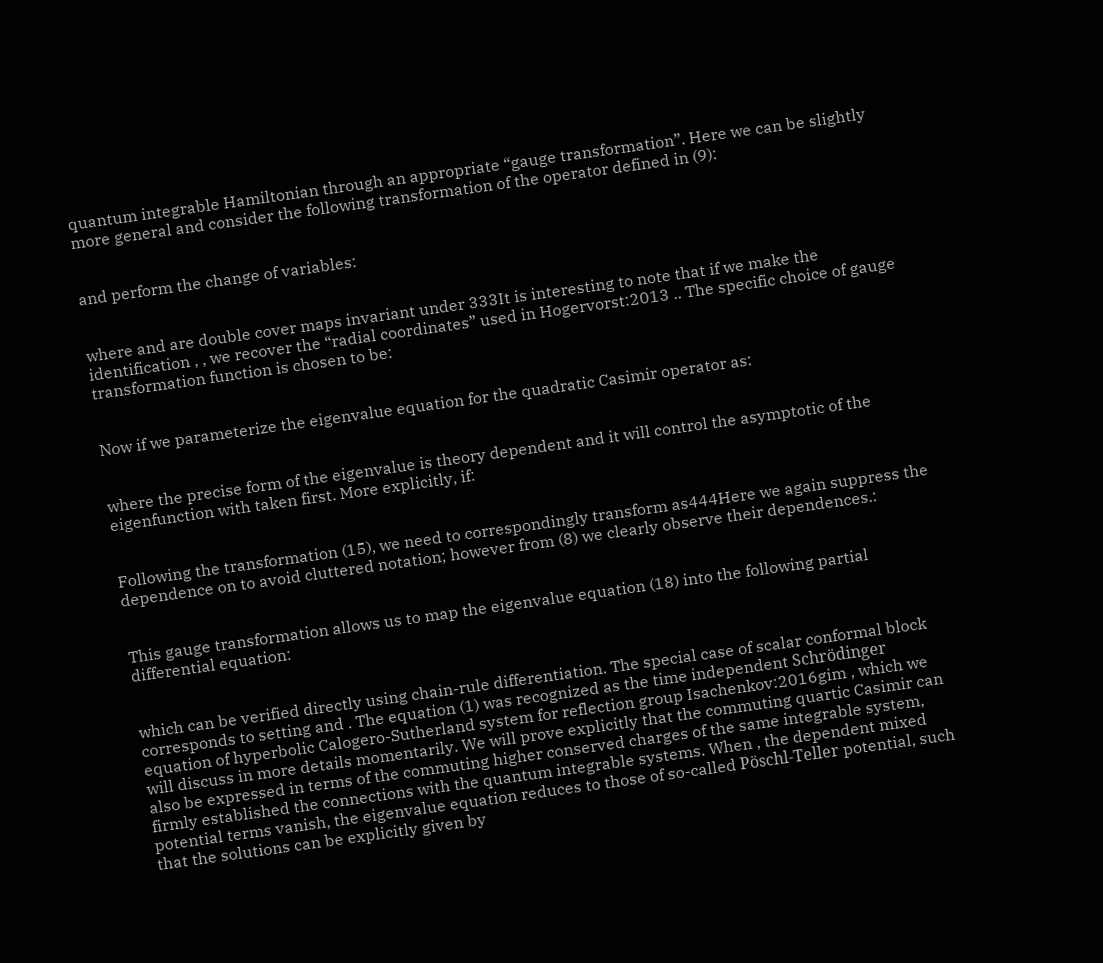quantum integrable Hamiltonian through an appropriate “gauge transformation”. Here we can be slightly more general and consider the following transformation of the operator defined in (9):


and perform the change of variables:


where and are double cover maps invariant under 333It is interesting to note that if we make the identification , , we recover the “radial coordinates” used in Hogervorst:2013 .. The specific choice of gauge transformation function is chosen to be:


Now if we parameterize the eigenvalue equation for the quadratic Casimir operator as:


where the precise form of the eigenvalue is theory dependent and it will control the asymptotic of the eigenfunction with taken first. More explicitly, if:


Following the transformation (15), we need to correspondingly transform as444Here we again suppress the dependence on to avoid cluttered notation; however from (8) we clearly observe their dependences.:


This gauge transformation allows us to map the eigenvalue equation (18) into the following partial differential equation:


which can be verified directly using chain-rule differentiation. The special case of scalar conformal block corresponds to setting and . The equation (1) was recognized as the time independent Schrödinger equation of hyperbolic Calogero-Sutherland system for reflection group Isachenkov:2016gim , which we will discuss in more details momentarily. We will prove explicitly that the commuting quartic Casimir can also be expressed in terms of the commuting higher conserved charges of the same integrable system, firmly established the connections with the quantum integrable systems. When , the dependent mixed potential terms vanish, the eigenvalue equation reduces to those of so-called Pöschl-Teller potential, such that the solutions can be explicitly given by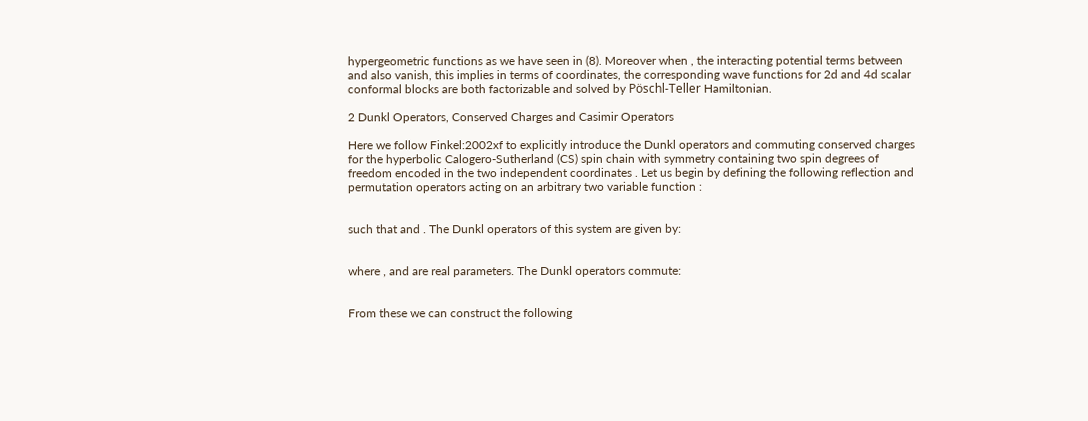hypergeometric functions as we have seen in (8). Moreover when , the interacting potential terms between and also vanish, this implies in terms of coordinates, the corresponding wave functions for 2d and 4d scalar conformal blocks are both factorizable and solved by Pöschl-Teller Hamiltonian.

2 Dunkl Operators, Conserved Charges and Casimir Operators

Here we follow Finkel:2002xf to explicitly introduce the Dunkl operators and commuting conserved charges for the hyperbolic Calogero-Sutherland (CS) spin chain with symmetry containing two spin degrees of freedom encoded in the two independent coordinates . Let us begin by defining the following reflection and permutation operators acting on an arbitrary two variable function :


such that and . The Dunkl operators of this system are given by:


where , and are real parameters. The Dunkl operators commute:


From these we can construct the following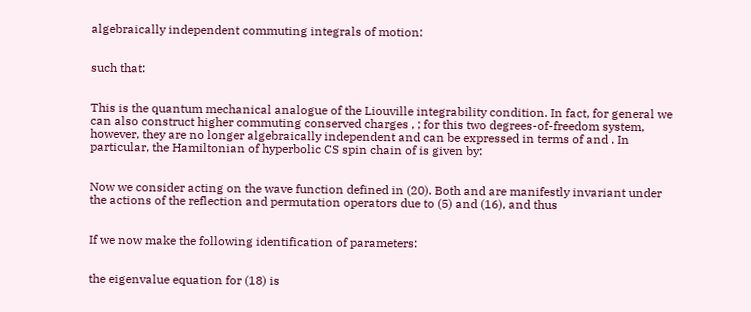algebraically independent commuting integrals of motion:


such that:


This is the quantum mechanical analogue of the Liouville integrability condition. In fact, for general we can also construct higher commuting conserved charges , ; for this two degrees-of-freedom system, however, they are no longer algebraically independent and can be expressed in terms of and . In particular, the Hamiltonian of hyperbolic CS spin chain of is given by:


Now we consider acting on the wave function defined in (20). Both and are manifestly invariant under the actions of the reflection and permutation operators due to (5) and (16), and thus


If we now make the following identification of parameters:


the eigenvalue equation for (18) is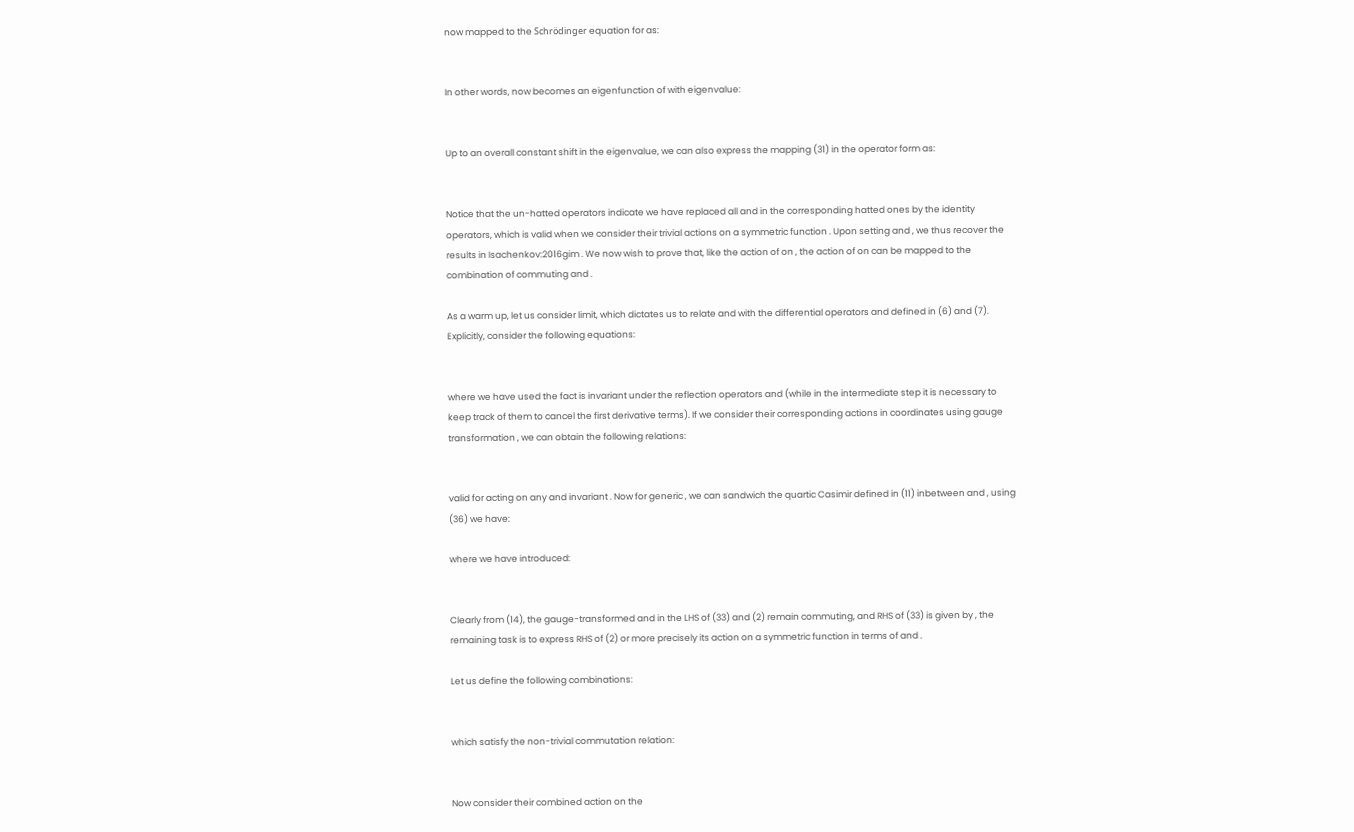now mapped to the Schrödinger equation for as:


In other words, now becomes an eigenfunction of with eigenvalue:


Up to an overall constant shift in the eigenvalue, we can also express the mapping (31) in the operator form as:


Notice that the un-hatted operators indicate we have replaced all and in the corresponding hatted ones by the identity operators, which is valid when we consider their trivial actions on a symmetric function . Upon setting and , we thus recover the results in Isachenkov:2016gim . We now wish to prove that, like the action of on , the action of on can be mapped to the combination of commuting and .

As a warm up, let us consider limit, which dictates us to relate and with the differential operators and defined in (6) and (7). Explicitly, consider the following equations:


where we have used the fact is invariant under the reflection operators and (while in the intermediate step it is necessary to keep track of them to cancel the first derivative terms). If we consider their corresponding actions in coordinates using gauge transformation , we can obtain the following relations:


valid for acting on any and invariant . Now for generic , we can sandwich the quartic Casimir defined in (11) inbetween and , using (36) we have:

where we have introduced:


Clearly from (14), the gauge-transformed and in the LHS of (33) and (2) remain commuting, and RHS of (33) is given by , the remaining task is to express RHS of (2) or more precisely its action on a symmetric function in terms of and .

Let us define the following combinations:


which satisfy the non-trivial commutation relation:


Now consider their combined action on the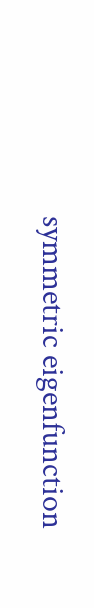symmetric eigenfunction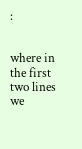:


where in the first two lines we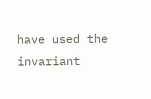have used the invariant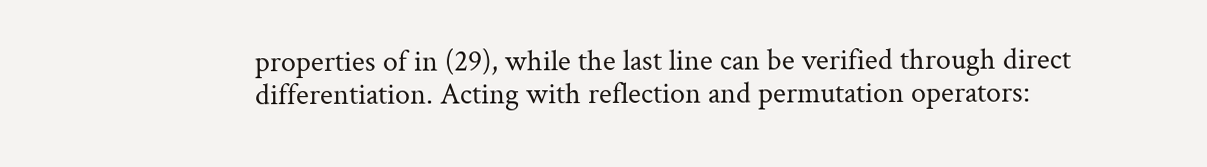properties of in (29), while the last line can be verified through direct differentiation. Acting with reflection and permutation operators: